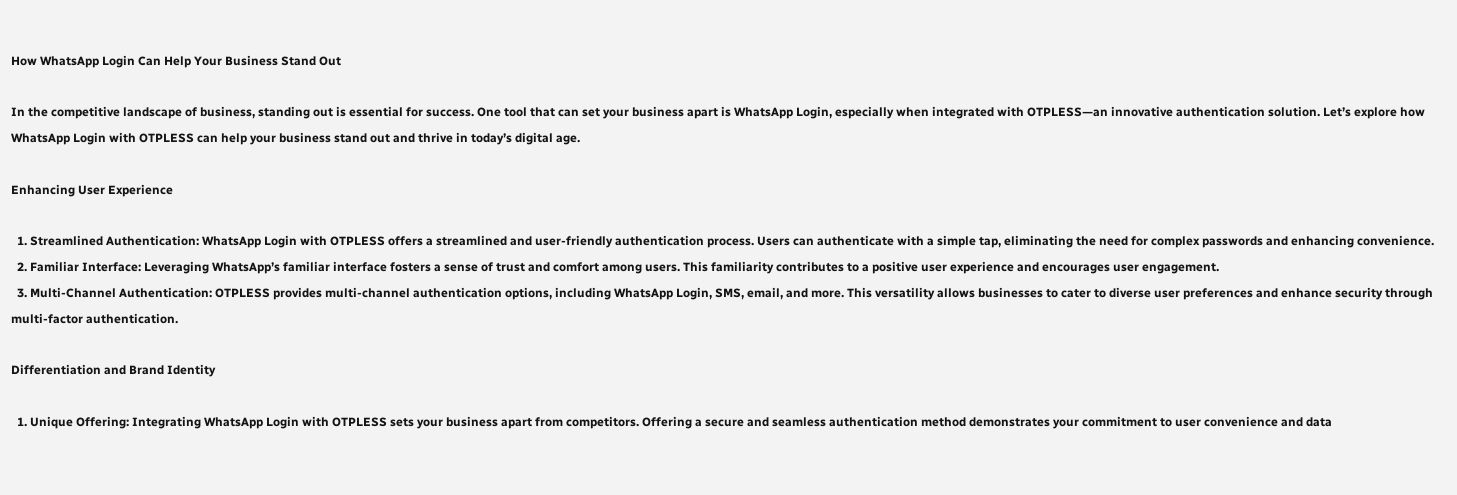How WhatsApp Login Can Help Your Business Stand Out

In the competitive landscape of business, standing out is essential for success. One tool that can set your business apart is WhatsApp Login, especially when integrated with OTPLESS—an innovative authentication solution. Let’s explore how WhatsApp Login with OTPLESS can help your business stand out and thrive in today’s digital age.

Enhancing User Experience

  1. Streamlined Authentication: WhatsApp Login with OTPLESS offers a streamlined and user-friendly authentication process. Users can authenticate with a simple tap, eliminating the need for complex passwords and enhancing convenience.
  2. Familiar Interface: Leveraging WhatsApp’s familiar interface fosters a sense of trust and comfort among users. This familiarity contributes to a positive user experience and encourages user engagement.
  3. Multi-Channel Authentication: OTPLESS provides multi-channel authentication options, including WhatsApp Login, SMS, email, and more. This versatility allows businesses to cater to diverse user preferences and enhance security through multi-factor authentication.

Differentiation and Brand Identity

  1. Unique Offering: Integrating WhatsApp Login with OTPLESS sets your business apart from competitors. Offering a secure and seamless authentication method demonstrates your commitment to user convenience and data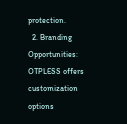protection.
  2. Branding Opportunities: OTPLESS offers customization options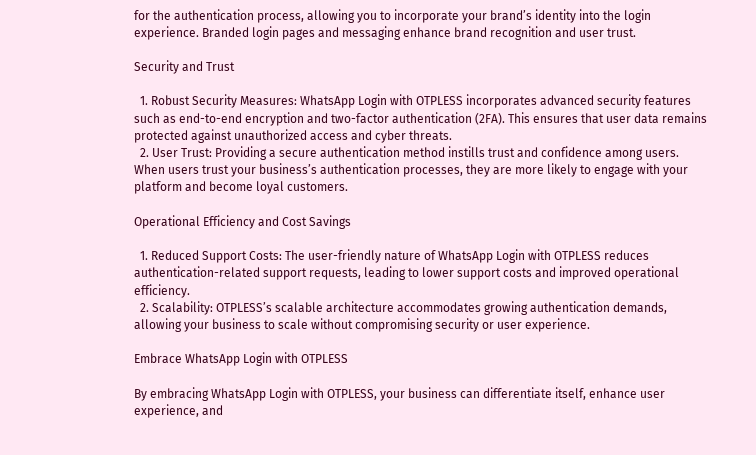for the authentication process, allowing you to incorporate your brand’s identity into the login experience. Branded login pages and messaging enhance brand recognition and user trust.

Security and Trust

  1. Robust Security Measures: WhatsApp Login with OTPLESS incorporates advanced security features such as end-to-end encryption and two-factor authentication (2FA). This ensures that user data remains protected against unauthorized access and cyber threats.
  2. User Trust: Providing a secure authentication method instills trust and confidence among users. When users trust your business’s authentication processes, they are more likely to engage with your platform and become loyal customers.

Operational Efficiency and Cost Savings

  1. Reduced Support Costs: The user-friendly nature of WhatsApp Login with OTPLESS reduces authentication-related support requests, leading to lower support costs and improved operational efficiency.
  2. Scalability: OTPLESS’s scalable architecture accommodates growing authentication demands, allowing your business to scale without compromising security or user experience.

Embrace WhatsApp Login with OTPLESS

By embracing WhatsApp Login with OTPLESS, your business can differentiate itself, enhance user experience, and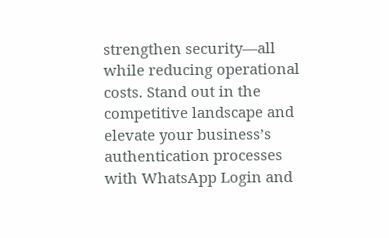strengthen security—all while reducing operational costs. Stand out in the competitive landscape and elevate your business’s authentication processes with WhatsApp Login and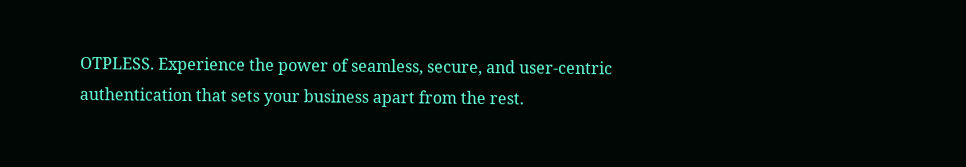OTPLESS. Experience the power of seamless, secure, and user-centric authentication that sets your business apart from the rest.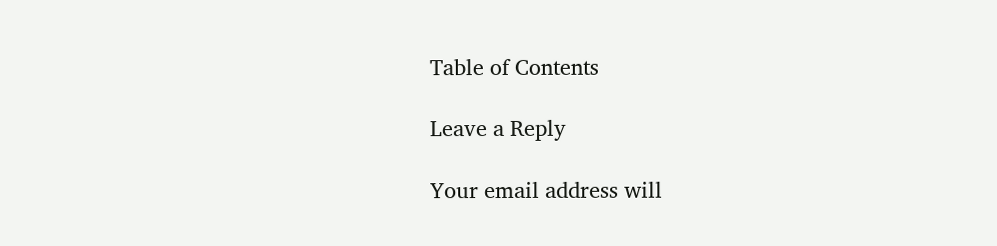Table of Contents

Leave a Reply

Your email address will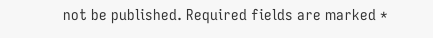not be published. Required fields are marked *